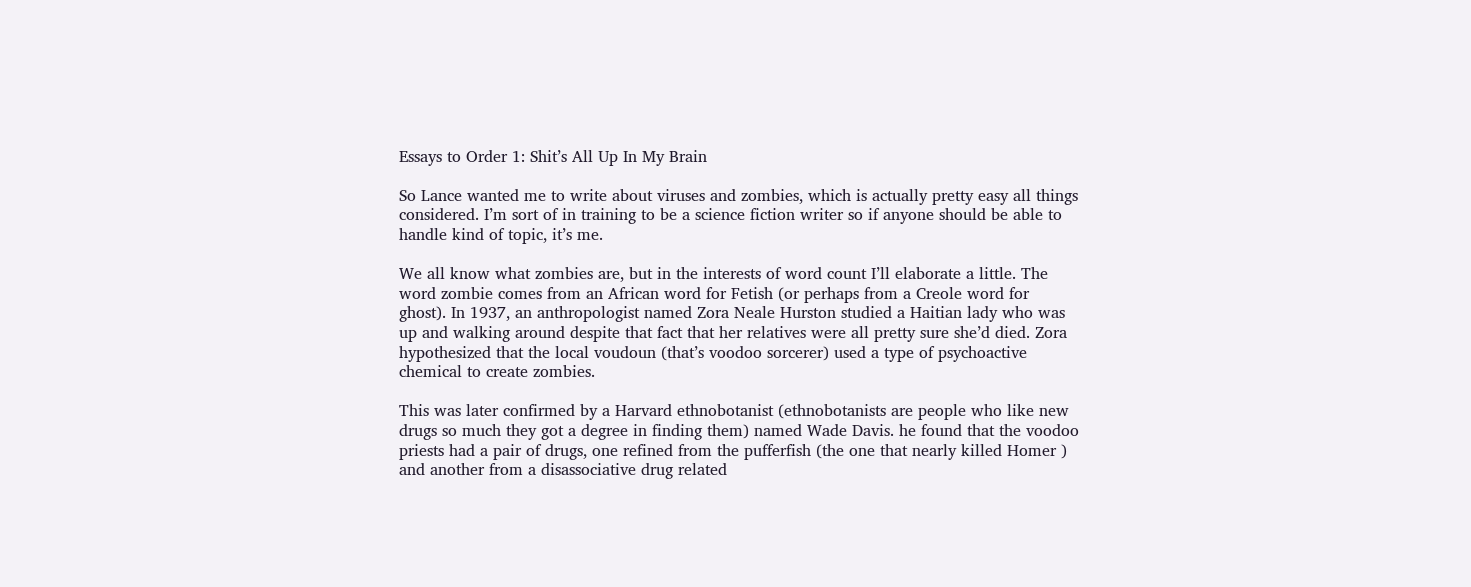Essays to Order 1: Shit’s All Up In My Brain

So Lance wanted me to write about viruses and zombies, which is actually pretty easy all things considered. I’m sort of in training to be a science fiction writer so if anyone should be able to handle kind of topic, it’s me.

We all know what zombies are, but in the interests of word count I’ll elaborate a little. The word zombie comes from an African word for Fetish (or perhaps from a Creole word for ghost). In 1937, an anthropologist named Zora Neale Hurston studied a Haitian lady who was up and walking around despite that fact that her relatives were all pretty sure she’d died. Zora hypothesized that the local voudoun (that’s voodoo sorcerer) used a type of psychoactive chemical to create zombies.

This was later confirmed by a Harvard ethnobotanist (ethnobotanists are people who like new drugs so much they got a degree in finding them) named Wade Davis. he found that the voodoo priests had a pair of drugs, one refined from the pufferfish (the one that nearly killed Homer ) and another from a disassociative drug related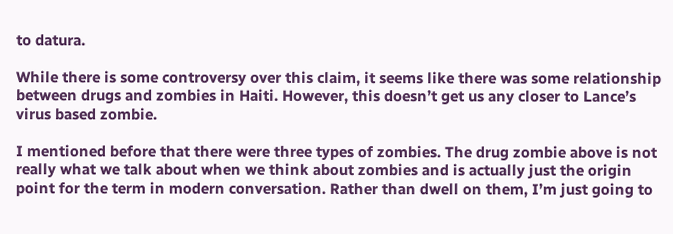to datura.

While there is some controversy over this claim, it seems like there was some relationship between drugs and zombies in Haiti. However, this doesn’t get us any closer to Lance’s virus based zombie.

I mentioned before that there were three types of zombies. The drug zombie above is not really what we talk about when we think about zombies and is actually just the origin point for the term in modern conversation. Rather than dwell on them, I’m just going to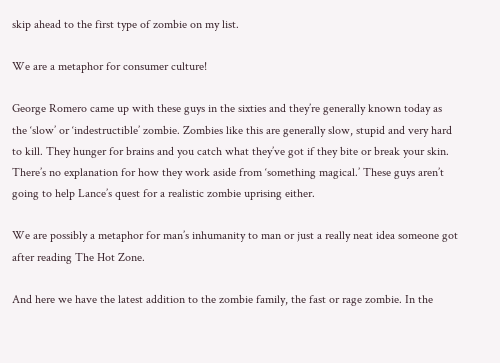skip ahead to the first type of zombie on my list.

We are a metaphor for consumer culture!

George Romero came up with these guys in the sixties and they’re generally known today as the ‘slow’ or ‘indestructible’ zombie. Zombies like this are generally slow, stupid and very hard to kill. They hunger for brains and you catch what they’ve got if they bite or break your skin. There’s no explanation for how they work aside from ‘something magical.’ These guys aren’t going to help Lance’s quest for a realistic zombie uprising either.

We are possibly a metaphor for man’s inhumanity to man or just a really neat idea someone got after reading The Hot Zone.

And here we have the latest addition to the zombie family, the fast or rage zombie. In the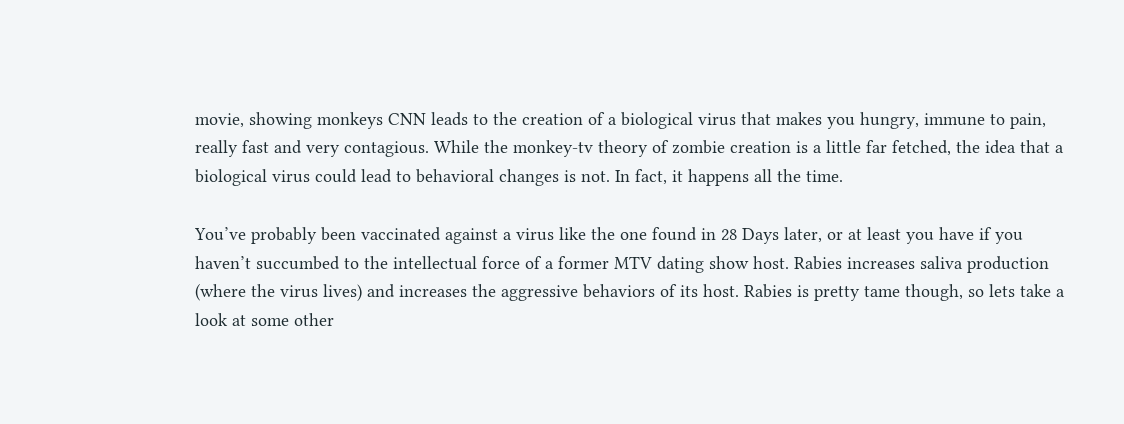movie, showing monkeys CNN leads to the creation of a biological virus that makes you hungry, immune to pain, really fast and very contagious. While the monkey-tv theory of zombie creation is a little far fetched, the idea that a biological virus could lead to behavioral changes is not. In fact, it happens all the time.

You’ve probably been vaccinated against a virus like the one found in 28 Days later, or at least you have if you haven’t succumbed to the intellectual force of a former MTV dating show host. Rabies increases saliva production (where the virus lives) and increases the aggressive behaviors of its host. Rabies is pretty tame though, so lets take a look at some other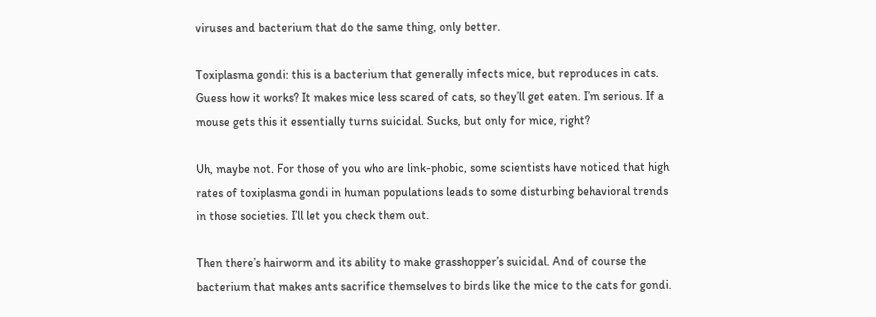viruses and bacterium that do the same thing, only better.

Toxiplasma gondi: this is a bacterium that generally infects mice, but reproduces in cats. Guess how it works? It makes mice less scared of cats, so they’ll get eaten. I’m serious. If a mouse gets this it essentially turns suicidal. Sucks, but only for mice, right?

Uh, maybe not. For those of you who are link-phobic, some scientists have noticed that high rates of toxiplasma gondi in human populations leads to some disturbing behavioral trends in those societies. I’ll let you check them out.

Then there’s hairworm and its ability to make grasshopper’s suicidal. And of course the bacterium that makes ants sacrifice themselves to birds like the mice to the cats for gondi.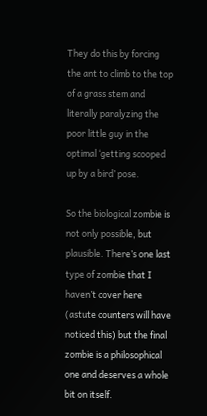They do this by forcing the ant to climb to the top of a grass stem and literally paralyzing the poor little guy in the optimal ‘getting scooped up by a bird’ pose.

So the biological zombie is not only possible, but plausible. There’s one last type of zombie that I haven’t cover here (astute counters will have noticed this) but the final zombie is a philosophical one and deserves a whole bit on itself.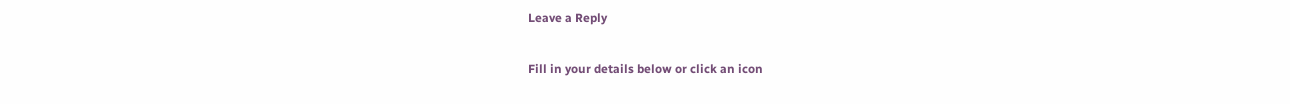Leave a Reply

Fill in your details below or click an icon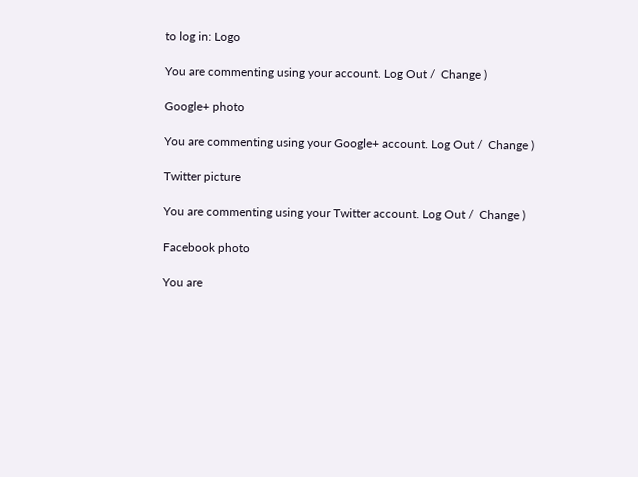to log in: Logo

You are commenting using your account. Log Out /  Change )

Google+ photo

You are commenting using your Google+ account. Log Out /  Change )

Twitter picture

You are commenting using your Twitter account. Log Out /  Change )

Facebook photo

You are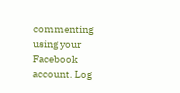commenting using your Facebook account. Log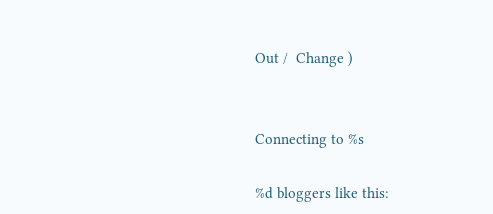Out /  Change )


Connecting to %s

%d bloggers like this: